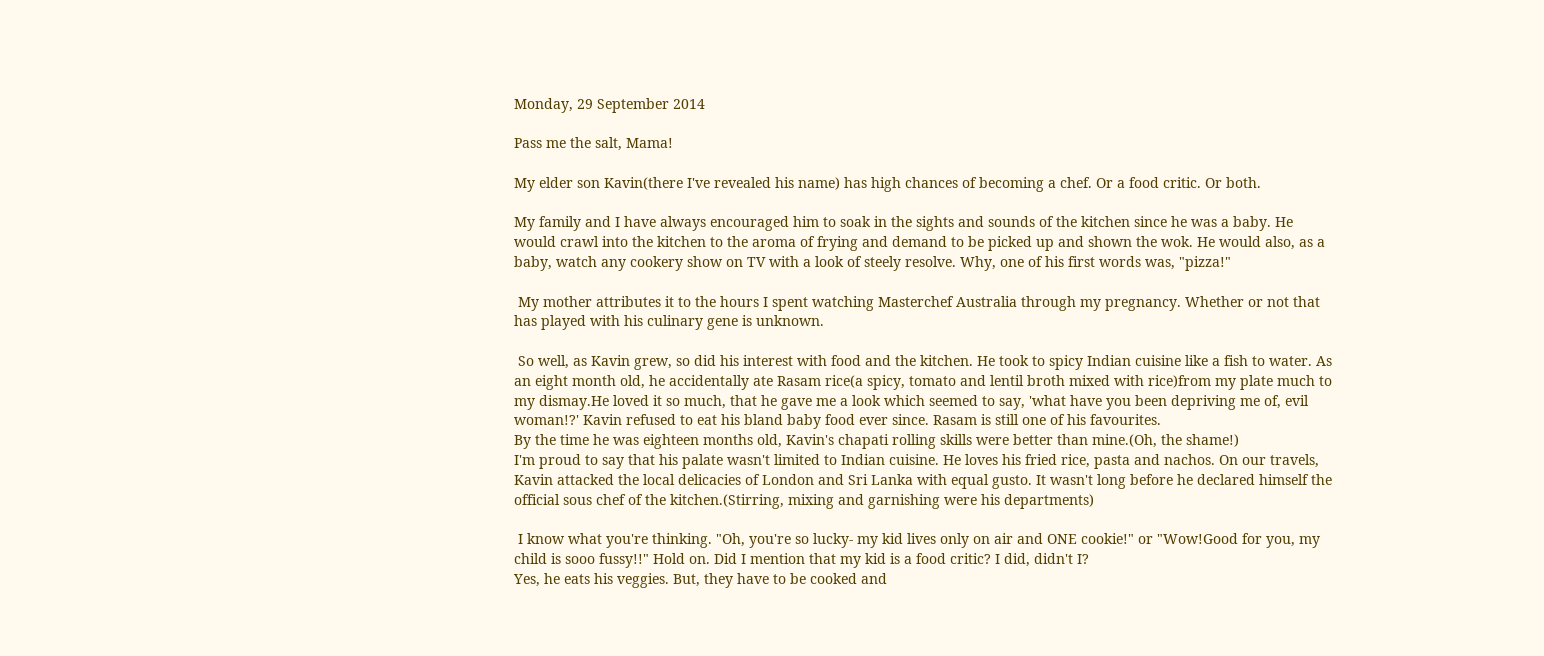Monday, 29 September 2014

Pass me the salt, Mama!

My elder son Kavin(there I've revealed his name) has high chances of becoming a chef. Or a food critic. Or both.

My family and I have always encouraged him to soak in the sights and sounds of the kitchen since he was a baby. He would crawl into the kitchen to the aroma of frying and demand to be picked up and shown the wok. He would also, as a baby, watch any cookery show on TV with a look of steely resolve. Why, one of his first words was, "pizza!"

 My mother attributes it to the hours I spent watching Masterchef Australia through my pregnancy. Whether or not that has played with his culinary gene is unknown.

 So well, as Kavin grew, so did his interest with food and the kitchen. He took to spicy Indian cuisine like a fish to water. As an eight month old, he accidentally ate Rasam rice(a spicy, tomato and lentil broth mixed with rice)from my plate much to my dismay.He loved it so much, that he gave me a look which seemed to say, 'what have you been depriving me of, evil woman!?' Kavin refused to eat his bland baby food ever since. Rasam is still one of his favourites.
By the time he was eighteen months old, Kavin's chapati rolling skills were better than mine.(Oh, the shame!)
I'm proud to say that his palate wasn't limited to Indian cuisine. He loves his fried rice, pasta and nachos. On our travels, Kavin attacked the local delicacies of London and Sri Lanka with equal gusto. It wasn't long before he declared himself the official sous chef of the kitchen.(Stirring, mixing and garnishing were his departments)

 I know what you're thinking. "Oh, you're so lucky- my kid lives only on air and ONE cookie!" or "Wow!Good for you, my child is sooo fussy!!" Hold on. Did I mention that my kid is a food critic? I did, didn't I?
Yes, he eats his veggies. But, they have to be cooked and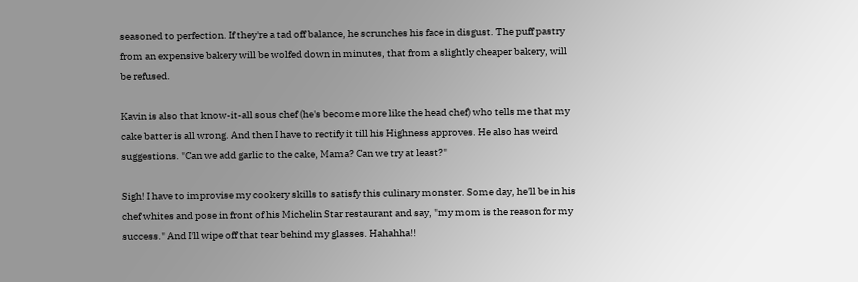seasoned to perfection. If they're a tad off balance, he scrunches his face in disgust. The puff pastry from an expensive bakery will be wolfed down in minutes, that from a slightly cheaper bakery, will be refused.

Kavin is also that know-it-all sous chef (he's become more like the head chef) who tells me that my cake batter is all wrong. And then I have to rectify it till his Highness approves. He also has weird suggestions. "Can we add garlic to the cake, Mama? Can we try at least?"

Sigh! I have to improvise my cookery skills to satisfy this culinary monster. Some day, he'll be in his chef whites and pose in front of his Michelin Star restaurant and say, "my mom is the reason for my success." And I'll wipe off that tear behind my glasses. Hahahha!!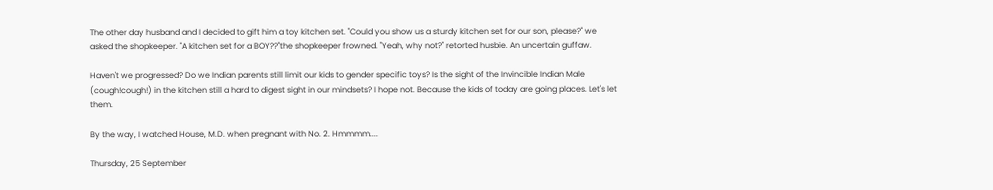The other day husband and I decided to gift him a toy kitchen set. "Could you show us a sturdy kitchen set for our son, please?" we asked the shopkeeper. "A kitchen set for a BOY??"the shopkeeper frowned. "Yeah, why not?" retorted husbie. An uncertain guffaw.

Haven't we progressed? Do we Indian parents still limit our kids to gender specific toys? Is the sight of the Invincible Indian Male (cough!cough!) in the kitchen still a hard to digest sight in our mindsets? I hope not. Because the kids of today are going places. Let's let them.

By the way, I watched House, M.D. when pregnant with No. 2. Hmmmm....

Thursday, 25 September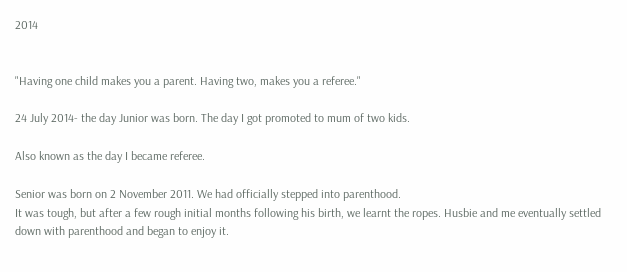2014


"Having one child makes you a parent. Having two, makes you a referee."

24 July 2014- the day Junior was born. The day I got promoted to mum of two kids.

Also known as the day I became referee.

Senior was born on 2 November 2011. We had officially stepped into parenthood.
It was tough, but after a few rough initial months following his birth, we learnt the ropes. Husbie and me eventually settled down with parenthood and began to enjoy it.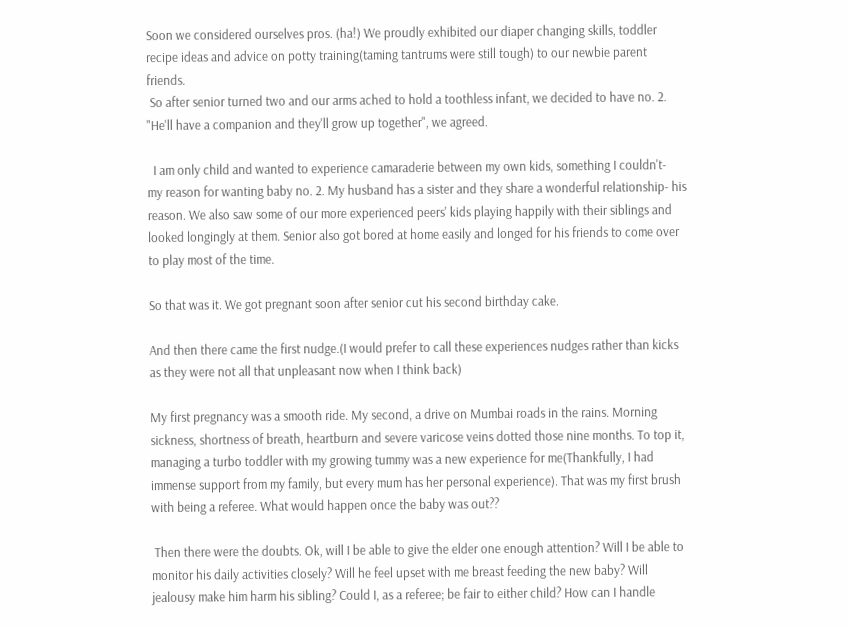Soon we considered ourselves pros. (ha!) We proudly exhibited our diaper changing skills, toddler recipe ideas and advice on potty training(taming tantrums were still tough) to our newbie parent friends.
 So after senior turned two and our arms ached to hold a toothless infant, we decided to have no. 2. "He'll have a companion and they'll grow up together", we agreed.

  I am only child and wanted to experience camaraderie between my own kids, something I couldn't-    my reason for wanting baby no. 2. My husband has a sister and they share a wonderful relationship- his reason. We also saw some of our more experienced peers' kids playing happily with their siblings and looked longingly at them. Senior also got bored at home easily and longed for his friends to come over to play most of the time.

So that was it. We got pregnant soon after senior cut his second birthday cake.

And then there came the first nudge.(I would prefer to call these experiences nudges rather than kicks as they were not all that unpleasant now when I think back)

My first pregnancy was a smooth ride. My second, a drive on Mumbai roads in the rains. Morning sickness, shortness of breath, heartburn and severe varicose veins dotted those nine months. To top it, managing a turbo toddler with my growing tummy was a new experience for me(Thankfully, I had immense support from my family, but every mum has her personal experience). That was my first brush with being a referee. What would happen once the baby was out??

 Then there were the doubts. Ok, will I be able to give the elder one enough attention? Will I be able to monitor his daily activities closely? Will he feel upset with me breast feeding the new baby? Will jealousy make him harm his sibling? Could I, as a referee; be fair to either child? How can I handle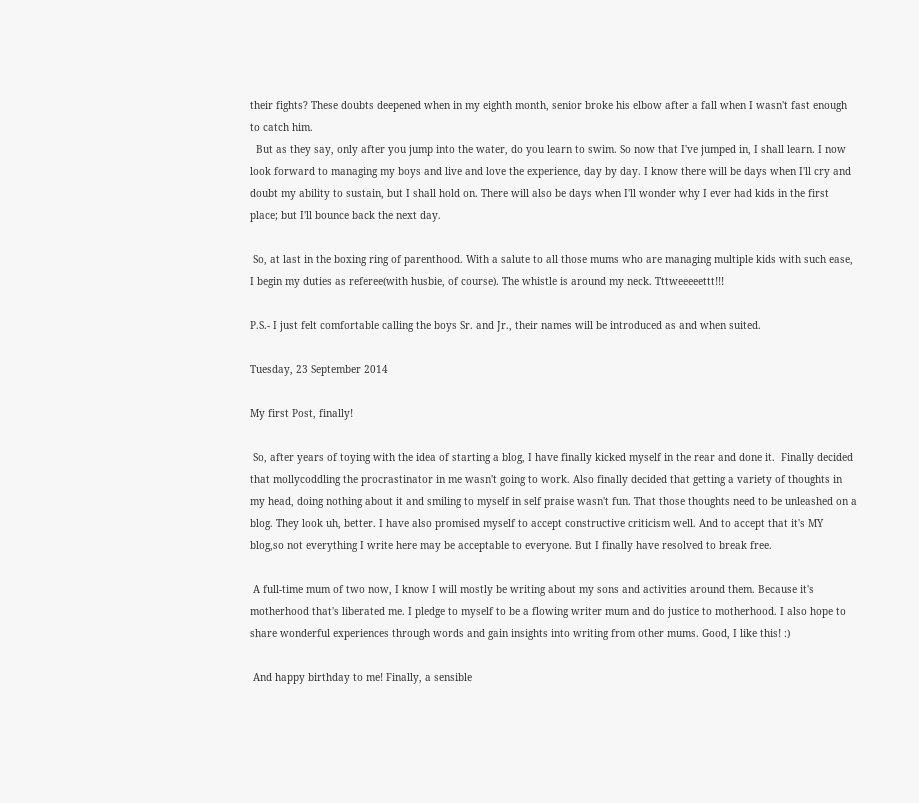their fights? These doubts deepened when in my eighth month, senior broke his elbow after a fall when I wasn't fast enough to catch him.
  But as they say, only after you jump into the water, do you learn to swim. So now that I've jumped in, I shall learn. I now look forward to managing my boys and live and love the experience, day by day. I know there will be days when I'll cry and doubt my ability to sustain, but I shall hold on. There will also be days when I'll wonder why I ever had kids in the first place; but I'll bounce back the next day.

 So, at last in the boxing ring of parenthood. With a salute to all those mums who are managing multiple kids with such ease, I begin my duties as referee(with husbie, of course). The whistle is around my neck. Tttweeeeettt!!!

P.S.- I just felt comfortable calling the boys Sr. and Jr., their names will be introduced as and when suited.

Tuesday, 23 September 2014

My first Post, finally!

 So, after years of toying with the idea of starting a blog, I have finally kicked myself in the rear and done it.  Finally decided that mollycoddling the procrastinator in me wasn't going to work. Also finally decided that getting a variety of thoughts in my head, doing nothing about it and smiling to myself in self praise wasn't fun. That those thoughts need to be unleashed on a blog. They look uh, better. I have also promised myself to accept constructive criticism well. And to accept that it's MY blog,so not everything I write here may be acceptable to everyone. But I finally have resolved to break free.

 A full-time mum of two now, I know I will mostly be writing about my sons and activities around them. Because it's motherhood that's liberated me. I pledge to myself to be a flowing writer mum and do justice to motherhood. I also hope to share wonderful experiences through words and gain insights into writing from other mums. Good, I like this! :)

 And happy birthday to me! Finally, a sensible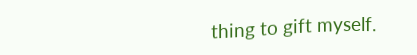thing to gift myself.